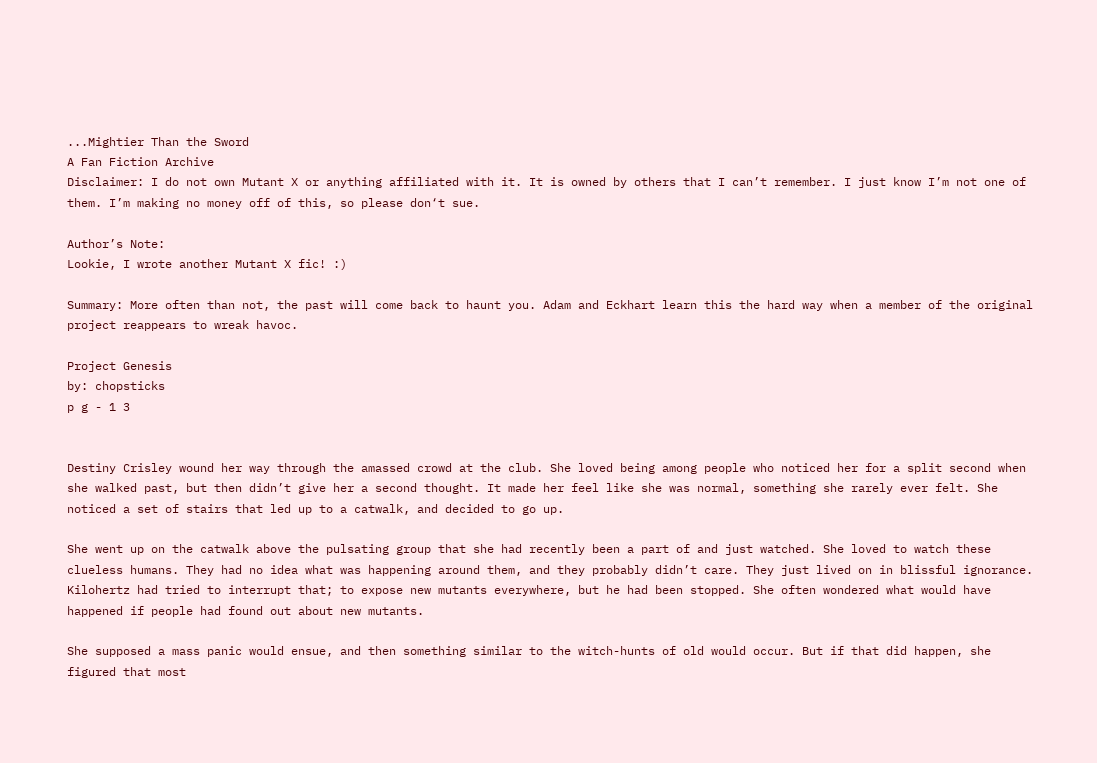...Mightier Than the Sword
A Fan Fiction Archive
Disclaimer: I do not own Mutant X or anything affiliated with it. It is owned by others that I can’t remember. I just know I’m not one of them. I’m making no money off of this, so please don‘t sue.

Author’s Note:
Lookie, I wrote another Mutant X fic! :)

Summary: More often than not, the past will come back to haunt you. Adam and Eckhart learn this the hard way when a member of the original project reappears to wreak havoc.

Project Genesis
by: chopsticks
p g - 1 3


Destiny Crisley wound her way through the amassed crowd at the club. She loved being among people who noticed her for a split second when she walked past, but then didn’t give her a second thought. It made her feel like she was normal, something she rarely ever felt. She noticed a set of stairs that led up to a catwalk, and decided to go up.

She went up on the catwalk above the pulsating group that she had recently been a part of and just watched. She loved to watch these clueless humans. They had no idea what was happening around them, and they probably didn’t care. They just lived on in blissful ignorance. Kilohertz had tried to interrupt that; to expose new mutants everywhere, but he had been stopped. She often wondered what would have happened if people had found out about new mutants.

She supposed a mass panic would ensue, and then something similar to the witch-hunts of old would occur. But if that did happen, she figured that most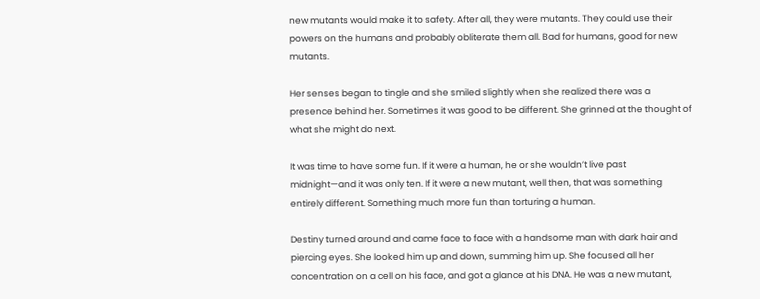new mutants would make it to safety. After all, they were mutants. They could use their powers on the humans and probably obliterate them all. Bad for humans, good for new mutants.

Her senses began to tingle and she smiled slightly when she realized there was a presence behind her. Sometimes it was good to be different. She grinned at the thought of what she might do next.

It was time to have some fun. If it were a human, he or she wouldn’t live past midnight—and it was only ten. If it were a new mutant, well then, that was something entirely different. Something much more fun than torturing a human.

Destiny turned around and came face to face with a handsome man with dark hair and piercing eyes. She looked him up and down, summing him up. She focused all her concentration on a cell on his face, and got a glance at his DNA. He was a new mutant,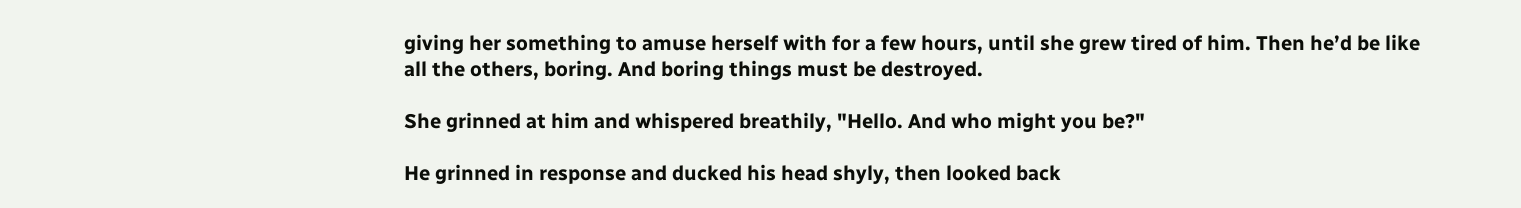giving her something to amuse herself with for a few hours, until she grew tired of him. Then he’d be like all the others, boring. And boring things must be destroyed.

She grinned at him and whispered breathily, "Hello. And who might you be?"

He grinned in response and ducked his head shyly, then looked back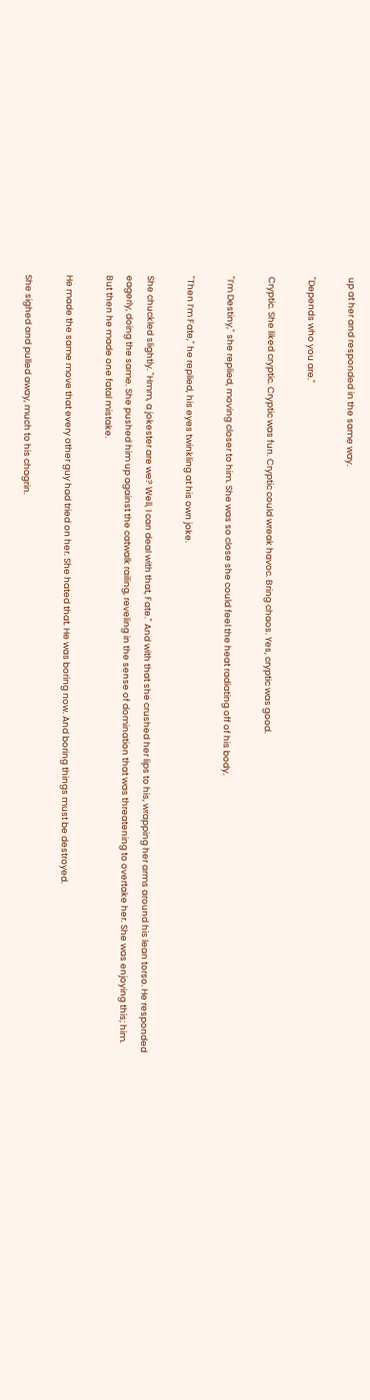up at her and responded in the same way.

"Depends who you are."

Cryptic. She liked cryptic. Cryptic was fun. Cryptic could wreak havoc. Bring chaos. Yes, cryptic was good.

"I’m Destiny," she replied, moving closer to him. She was so close she could feel the heat radiating off of his body.

"Then I’m Fate," he replied, his eyes twinkling at his own joke.

She chuckled slightly. "Hmm, a jokester are we? Well, I can deal with that, Fate." And with that she crushed her lips to his, wrapping her arms around his lean torso. He responded eagerly, doing the same. She pushed him up against the catwalk railing, reveling in the sense of domination that was threatening to overtake her. She was enjoying this; him. But then he made one fatal mistake.

He made the same move that every other guy had tried on her. She hated that. He was boring now. And boring things must be destroyed.

She sighed and pulled away, much to his chagrin.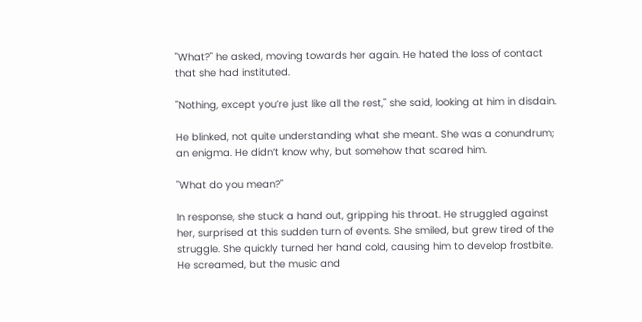"What?" he asked, moving towards her again. He hated the loss of contact that she had instituted.

"Nothing, except you’re just like all the rest," she said, looking at him in disdain.

He blinked, not quite understanding what she meant. She was a conundrum; an enigma. He didn’t know why, but somehow that scared him.

"What do you mean?"

In response, she stuck a hand out, gripping his throat. He struggled against her, surprised at this sudden turn of events. She smiled, but grew tired of the struggle. She quickly turned her hand cold, causing him to develop frostbite. He screamed, but the music and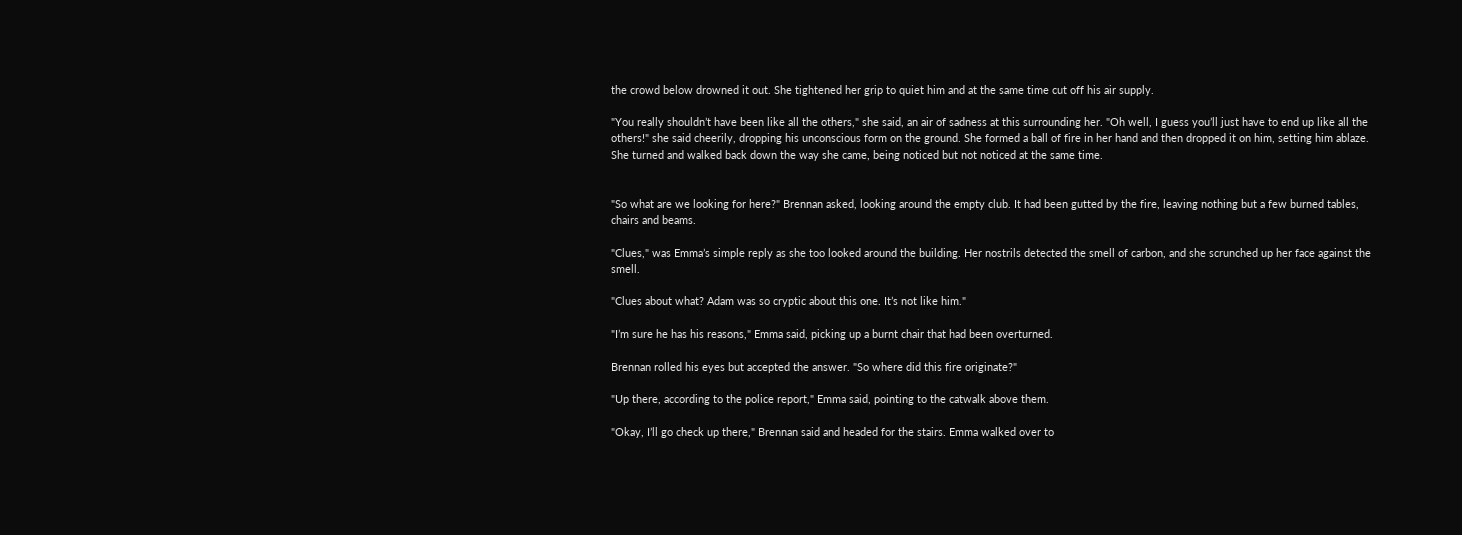the crowd below drowned it out. She tightened her grip to quiet him and at the same time cut off his air supply.

"You really shouldn’t have been like all the others," she said, an air of sadness at this surrounding her. "Oh well, I guess you’ll just have to end up like all the others!" she said cheerily, dropping his unconscious form on the ground. She formed a ball of fire in her hand and then dropped it on him, setting him ablaze. She turned and walked back down the way she came, being noticed but not noticed at the same time.


"So what are we looking for here?" Brennan asked, looking around the empty club. It had been gutted by the fire, leaving nothing but a few burned tables, chairs and beams.

"Clues," was Emma’s simple reply as she too looked around the building. Her nostrils detected the smell of carbon, and she scrunched up her face against the smell.

"Clues about what? Adam was so cryptic about this one. It’s not like him."

"I’m sure he has his reasons," Emma said, picking up a burnt chair that had been overturned.

Brennan rolled his eyes but accepted the answer. "So where did this fire originate?"

"Up there, according to the police report," Emma said, pointing to the catwalk above them.

"Okay, I’ll go check up there," Brennan said and headed for the stairs. Emma walked over to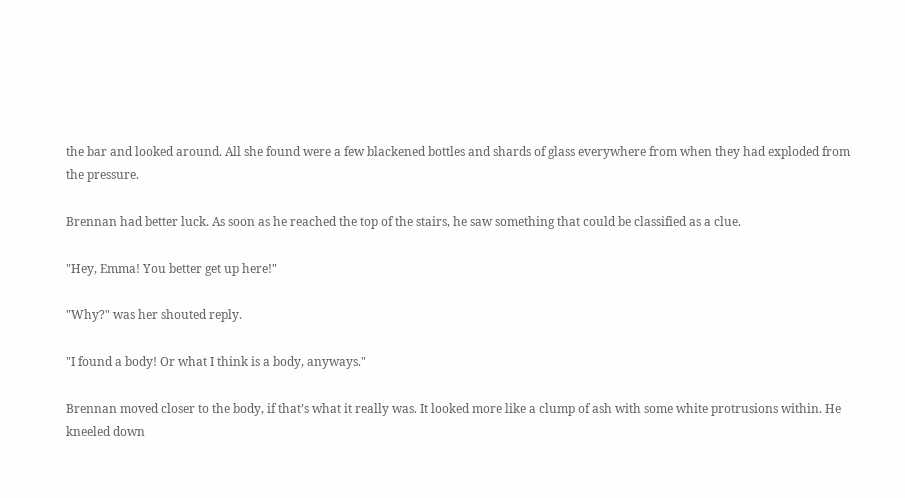the bar and looked around. All she found were a few blackened bottles and shards of glass everywhere from when they had exploded from the pressure.

Brennan had better luck. As soon as he reached the top of the stairs, he saw something that could be classified as a clue.

"Hey, Emma! You better get up here!"

"Why?" was her shouted reply.

"I found a body! Or what I think is a body, anyways."

Brennan moved closer to the body, if that’s what it really was. It looked more like a clump of ash with some white protrusions within. He kneeled down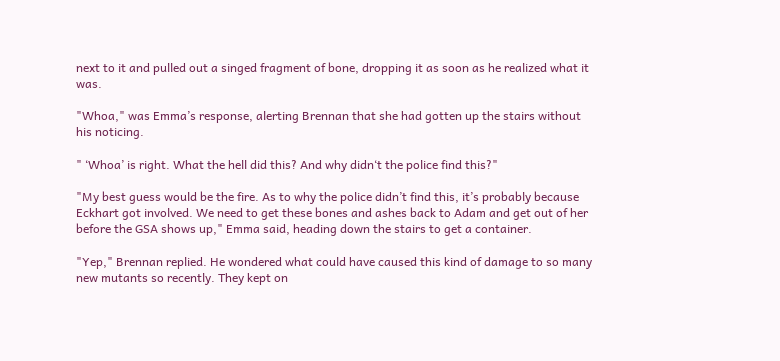next to it and pulled out a singed fragment of bone, dropping it as soon as he realized what it was.

"Whoa," was Emma’s response, alerting Brennan that she had gotten up the stairs without his noticing.

" ‘Whoa’ is right. What the hell did this? And why didn‘t the police find this?"

"My best guess would be the fire. As to why the police didn’t find this, it’s probably because Eckhart got involved. We need to get these bones and ashes back to Adam and get out of her before the GSA shows up," Emma said, heading down the stairs to get a container.

"Yep," Brennan replied. He wondered what could have caused this kind of damage to so many new mutants so recently. They kept on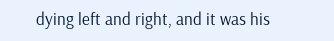dying left and right, and it was his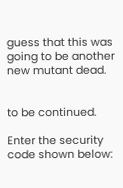guess that this was going to be another new mutant dead.


to be continued.

Enter the security code shown below: